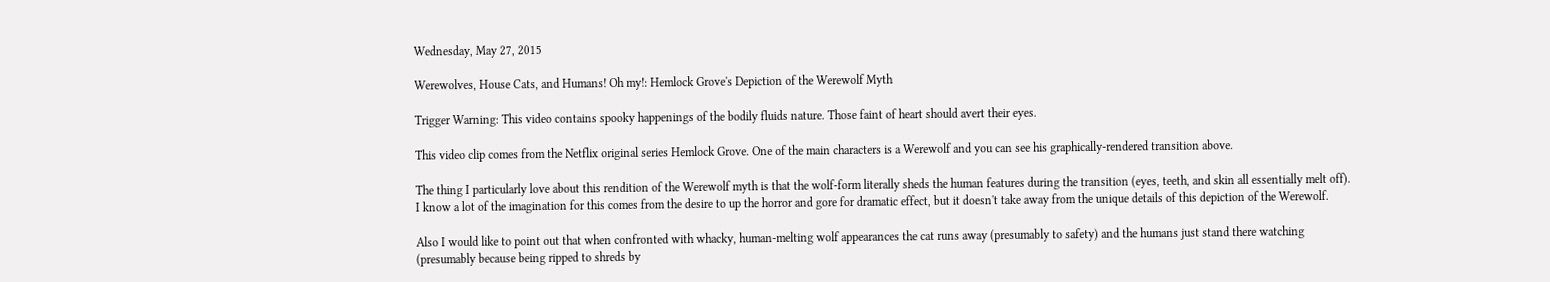Wednesday, May 27, 2015

Werewolves, House Cats, and Humans! Oh my!: Hemlock Grove's Depiction of the Werewolf Myth

Trigger Warning: This video contains spooky happenings of the bodily fluids nature. Those faint of heart should avert their eyes.

This video clip comes from the Netflix original series Hemlock Grove. One of the main characters is a Werewolf and you can see his graphically-rendered transition above.

The thing I particularly love about this rendition of the Werewolf myth is that the wolf-form literally sheds the human features during the transition (eyes, teeth, and skin all essentially melt off). I know a lot of the imagination for this comes from the desire to up the horror and gore for dramatic effect, but it doesn't take away from the unique details of this depiction of the Werewolf.

Also I would like to point out that when confronted with whacky, human-melting wolf appearances the cat runs away (presumably to safety) and the humans just stand there watching (presumably because being ripped to shreds by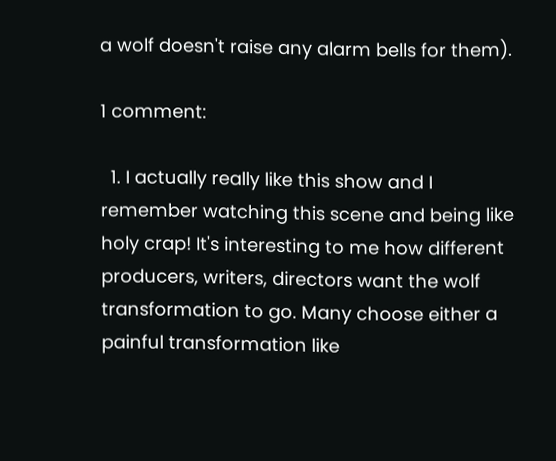a wolf doesn't raise any alarm bells for them).

1 comment:

  1. I actually really like this show and I remember watching this scene and being like holy crap! It's interesting to me how different producers, writers, directors want the wolf transformation to go. Many choose either a painful transformation like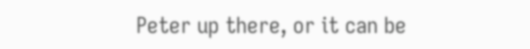Peter up there, or it can be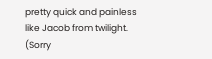pretty quick and painless like Jacob from twilight. (Sorry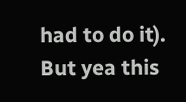had to do it). But yea this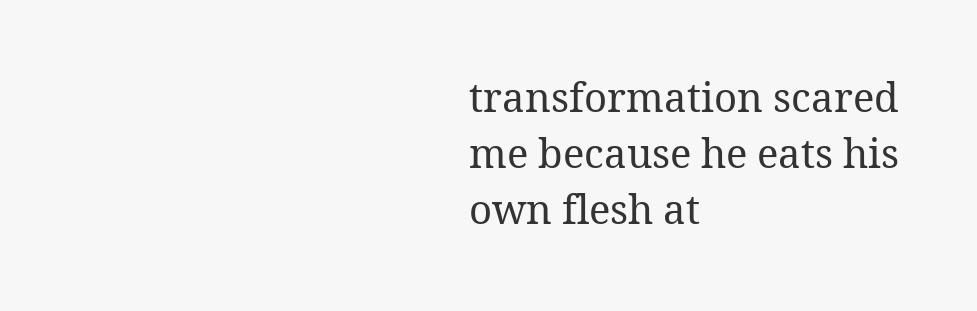transformation scared me because he eats his own flesh at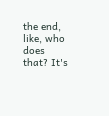the end, like, who does that? It's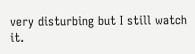very disturbing but I still watch it.